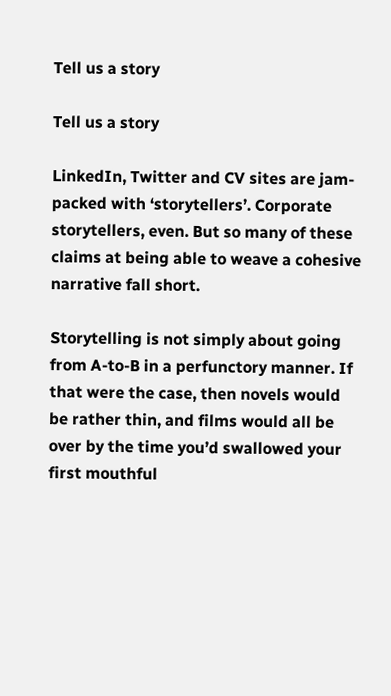Tell us a story

Tell us a story

LinkedIn, Twitter and CV sites are jam-packed with ‘storytellers’. Corporate storytellers, even. But so many of these claims at being able to weave a cohesive narrative fall short.

Storytelling is not simply about going from A-to-B in a perfunctory manner. If that were the case, then novels would be rather thin, and films would all be over by the time you’d swallowed your first mouthful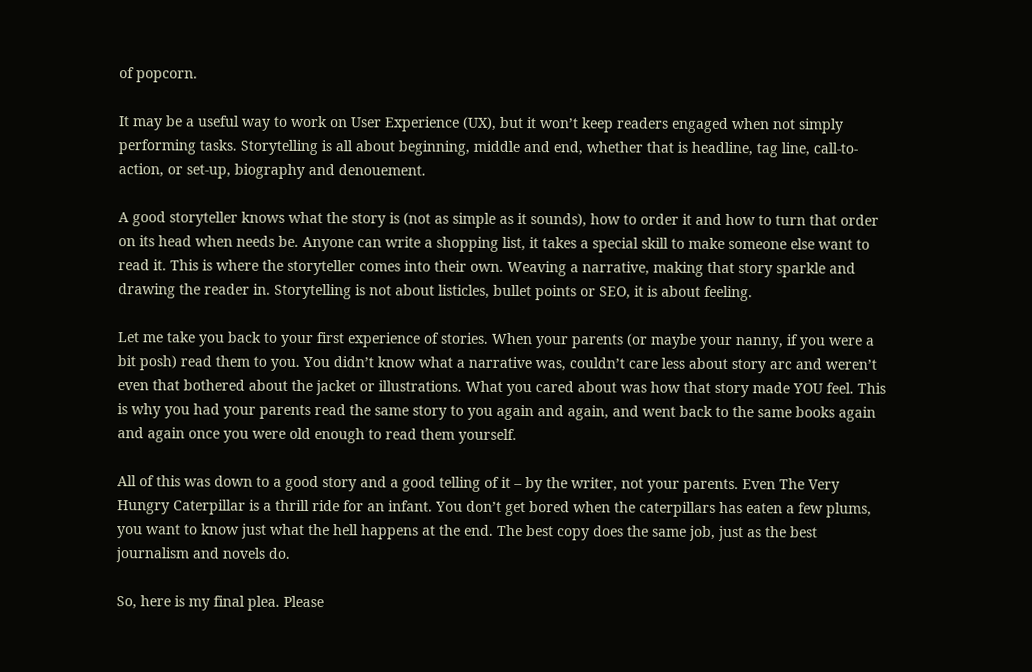of popcorn.

It may be a useful way to work on User Experience (UX), but it won’t keep readers engaged when not simply performing tasks. Storytelling is all about beginning, middle and end, whether that is headline, tag line, call-to-action, or set-up, biography and denouement.

A good storyteller knows what the story is (not as simple as it sounds), how to order it and how to turn that order on its head when needs be. Anyone can write a shopping list, it takes a special skill to make someone else want to read it. This is where the storyteller comes into their own. Weaving a narrative, making that story sparkle and drawing the reader in. Storytelling is not about listicles, bullet points or SEO, it is about feeling.

Let me take you back to your first experience of stories. When your parents (or maybe your nanny, if you were a bit posh) read them to you. You didn’t know what a narrative was, couldn’t care less about story arc and weren’t even that bothered about the jacket or illustrations. What you cared about was how that story made YOU feel. This is why you had your parents read the same story to you again and again, and went back to the same books again and again once you were old enough to read them yourself.

All of this was down to a good story and a good telling of it – by the writer, not your parents. Even The Very Hungry Caterpillar is a thrill ride for an infant. You don’t get bored when the caterpillars has eaten a few plums, you want to know just what the hell happens at the end. The best copy does the same job, just as the best journalism and novels do.

So, here is my final plea. Please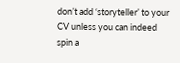don’t add ‘storyteller’ to your CV unless you can indeed spin a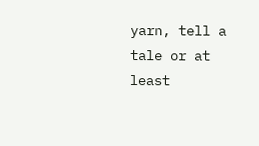yarn, tell a tale or at least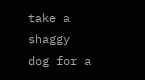take a shaggy dog for a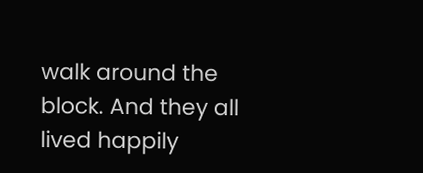walk around the block. And they all lived happily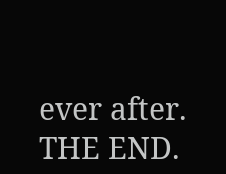ever after. THE END.